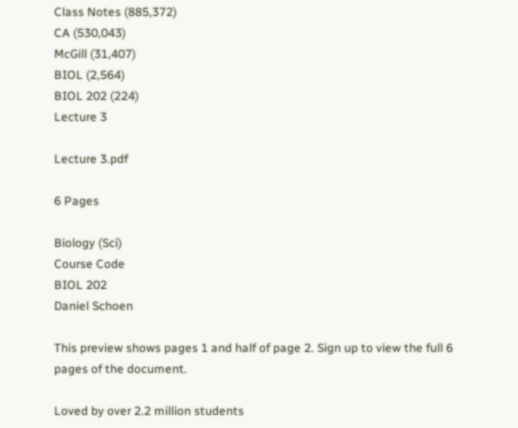Class Notes (885,372)
CA (530,043)
McGill (31,407)
BIOL (2,564)
BIOL 202 (224)
Lecture 3

Lecture 3.pdf

6 Pages

Biology (Sci)
Course Code
BIOL 202
Daniel Schoen

This preview shows pages 1 and half of page 2. Sign up to view the full 6 pages of the document.

Loved by over 2.2 million students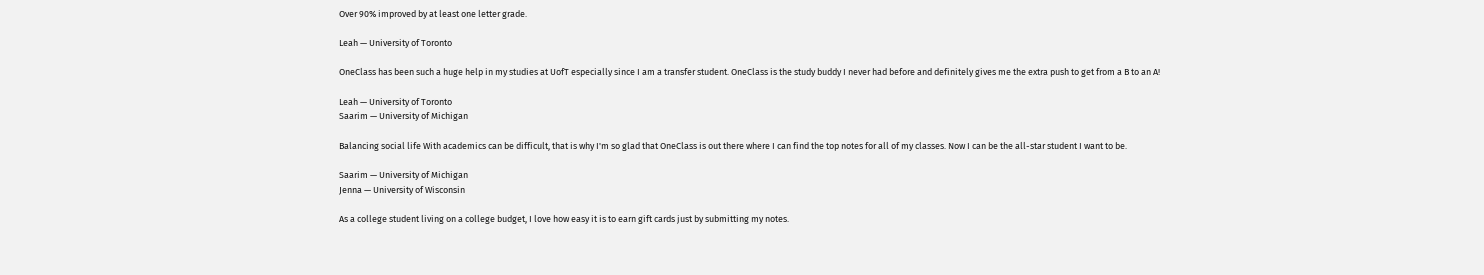Over 90% improved by at least one letter grade.

Leah — University of Toronto

OneClass has been such a huge help in my studies at UofT especially since I am a transfer student. OneClass is the study buddy I never had before and definitely gives me the extra push to get from a B to an A!

Leah — University of Toronto
Saarim — University of Michigan

Balancing social life With academics can be difficult, that is why I'm so glad that OneClass is out there where I can find the top notes for all of my classes. Now I can be the all-star student I want to be.

Saarim — University of Michigan
Jenna — University of Wisconsin

As a college student living on a college budget, I love how easy it is to earn gift cards just by submitting my notes.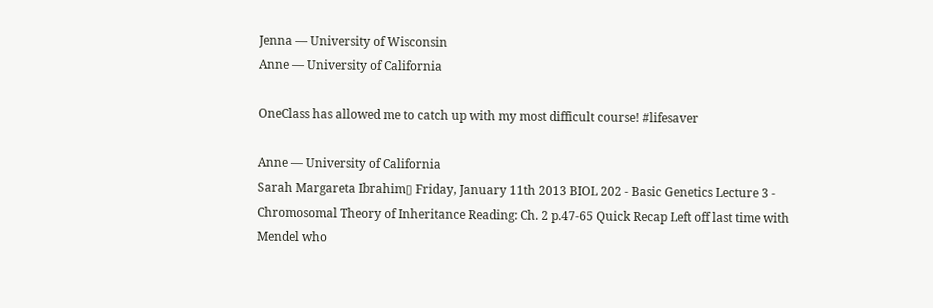Jenna — University of Wisconsin
Anne — University of California

OneClass has allowed me to catch up with my most difficult course! #lifesaver

Anne — University of California
Sarah Margareta Ibrahim▯ Friday, January 11th 2013 BIOL 202 - Basic Genetics Lecture 3 - Chromosomal Theory of Inheritance Reading: Ch. 2 p.47-65 Quick Recap Left off last time with Mendel who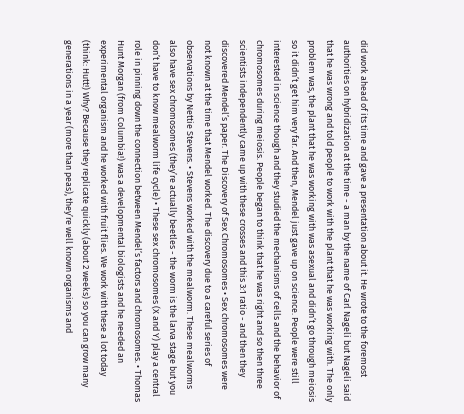did work ahead of its time and gave a presentation about it. He wrote to the foremost authorities on hybridization at the time - a man by the name of Carl Nageli but Nageli said that he was wrong and told people to work with the plant that he was working with. The only problem was, the plant that he was working with was asexual and didnʼt go through meiosis so it didnʼt get him very far. And then, Mendel just gave up on science. People were still interested in science though and they studied the mechanisms of cells and the behavior of chromosomes during meiosis. People began to think that he was right and so then three scientists independently came up with these crosses and this 3:1 ratio - and then they discovered Mendelʼs paper. The Discovery of Sex Chromosomes • Sex chromosomes were not known at the time that Mendel worked. The discovery due to a careful series of observations by Nettie Stevens. • Stevens worked with the mealworm. These mealworms also have sex chromosomes (theyʼre actually beetles - the worm is the larva stage but you donʼt have to know mealworm life cycle) • These sex chromosomes (X and Y) play a central role in pinning down the connection between Mendelʼs factors and chromosomes. • Thomas Hunt Morgan (from Columbia!) was a developmental biologists and he needed an experimental organism and he worked with fruit flies. We work with these a lot today (think: Hutt!) Why? Because they replicate quickly (about 2 weeks) so you can grow many generations in a year (more than peas), theyʼre well known organisms and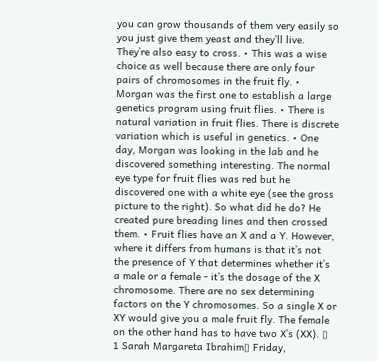you can grow thousands of them very easily so you just give them yeast and theyʼll live. Theyʼre also easy to cross. • This was a wise choice as well because there are only four pairs of chromosomes in the fruit fly. • Morgan was the first one to establish a large genetics program using fruit flies. • There is natural variation in fruit flies. There is discrete variation which is useful in genetics. • One day, Morgan was looking in the lab and he discovered something interesting. The normal eye type for fruit flies was red but he discovered one with a white eye (see the gross picture to the right). So what did he do? He created pure breading lines and then crossed them. • Fruit flies have an X and a Y. However, where it differs from humans is that itʼs not the presence of Y that determines whether itʼs a male or a female - itʼs the dosage of the X chromosome. There are no sex determining factors on the Y chromosomes. So a single X or XY would give you a male fruit fly. The female on the other hand has to have two Xʼs (XX). ▯ 1 Sarah Margareta Ibrahim▯ Friday,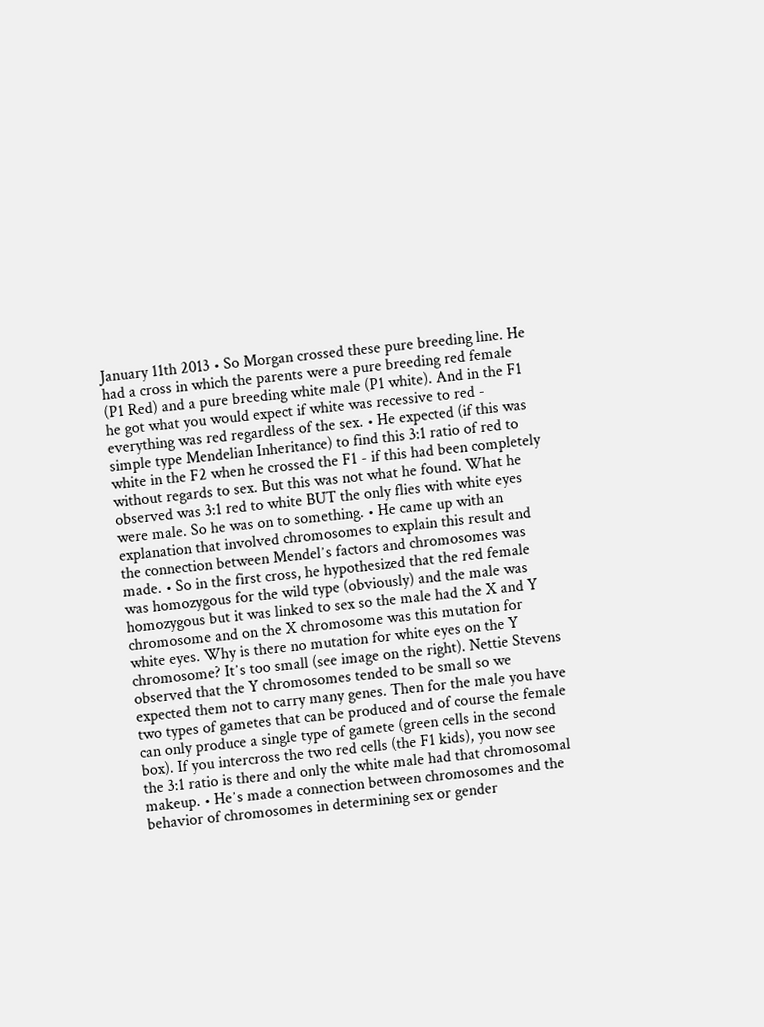January 11th 2013 • So Morgan crossed these pure breeding line. He had a cross in which the parents were a pure breeding red female (P1 Red) and a pure breeding white male (P1 white). And in the F1 he got what you would expect if white was recessive to red - everything was red regardless of the sex. • He expected (if this was simple type Mendelian Inheritance) to find this 3:1 ratio of red to white in the F2 when he crossed the F1 - if this had been completely without regards to sex. But this was not what he found. What he observed was 3:1 red to white BUT the only flies with white eyes were male. So he was on to something. • He came up with an explanation that involved chromosomes to explain this result and the connection between Mendelʼs factors and chromosomes was made. • So in the first cross, he hypothesized that the red female was homozygous for the wild type (obviously) and the male was homozygous but it was linked to sex so the male had the X and Y chromosome and on the X chromosome was this mutation for white eyes. Why is there no mutation for white eyes on the Y chromosome? Itʼs too small (see image on the right). Nettie Stevens observed that the Y chromosomes tended to be small so we expected them not to carry many genes. Then for the male you have two types of gametes that can be produced and of course the female can only produce a single type of gamete (green cells in the second box). If you intercross the two red cells (the F1 kids), you now see the 3:1 ratio is there and only the white male had that chromosomal makeup. • Heʼs made a connection between chromosomes and the behavior of chromosomes in determining sex or gender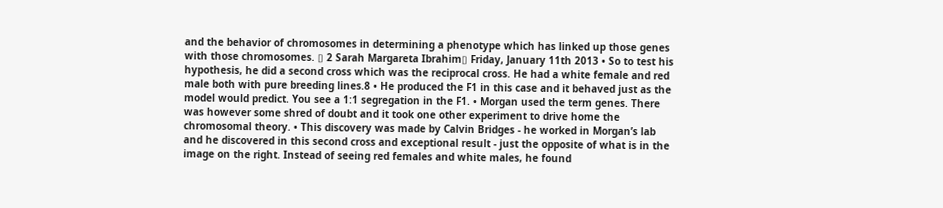and the behavior of chromosomes in determining a phenotype which has linked up those genes with those chromosomes. ▯ 2 Sarah Margareta Ibrahim▯ Friday, January 11th 2013 • So to test his hypothesis, he did a second cross which was the reciprocal cross. He had a white female and red male both with pure breeding lines.8 • He produced the F1 in this case and it behaved just as the model would predict. You see a 1:1 segregation in the F1. • Morgan used the term genes. There was however some shred of doubt and it took one other experiment to drive home the chromosomal theory. • This discovery was made by Calvin Bridges - he worked in Morganʼs lab and he discovered in this second cross and exceptional result - just the opposite of what is in the image on the right. Instead of seeing red females and white males, he found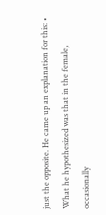just the opposite. He came up an explanation for this: • What he hypothesized was that in the female, occasionally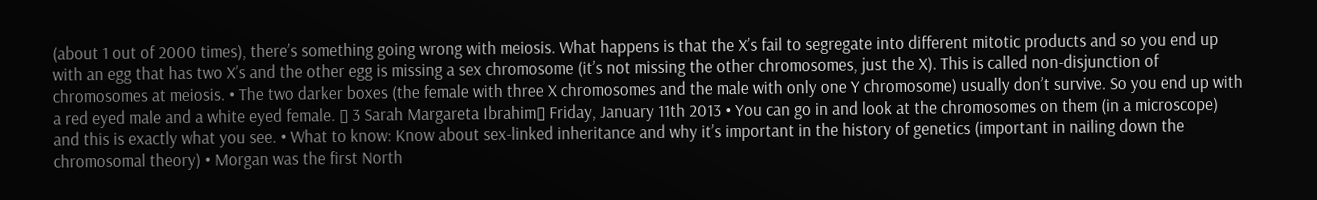(about 1 out of 2000 times), thereʼs something going wrong with meiosis. What happens is that the Xʼs fail to segregate into different mitotic products and so you end up with an egg that has two Xʼs and the other egg is missing a sex chromosome (itʼs not missing the other chromosomes, just the X). This is called non-disjunction of chromosomes at meiosis. • The two darker boxes (the female with three X chromosomes and the male with only one Y chromosome) usually donʼt survive. So you end up with a red eyed male and a white eyed female. ▯ 3 Sarah Margareta Ibrahim▯ Friday, January 11th 2013 • You can go in and look at the chromosomes on them (in a microscope) and this is exactly what you see. • What to know: Know about sex-linked inheritance and why itʼs important in the history of genetics (important in nailing down the chromosomal theory) • Morgan was the first North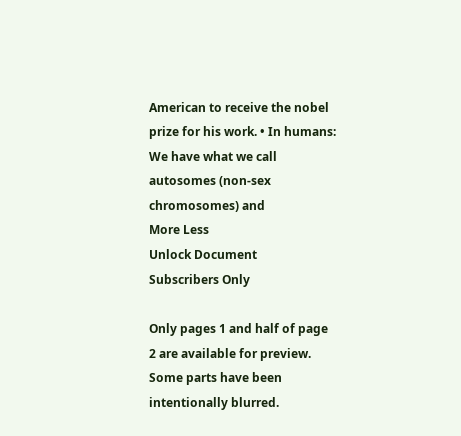American to receive the nobel prize for his work. • In humans: We have what we call autosomes (non-sex chromosomes) and
More Less
Unlock Document
Subscribers Only

Only pages 1 and half of page 2 are available for preview. Some parts have been intentionally blurred.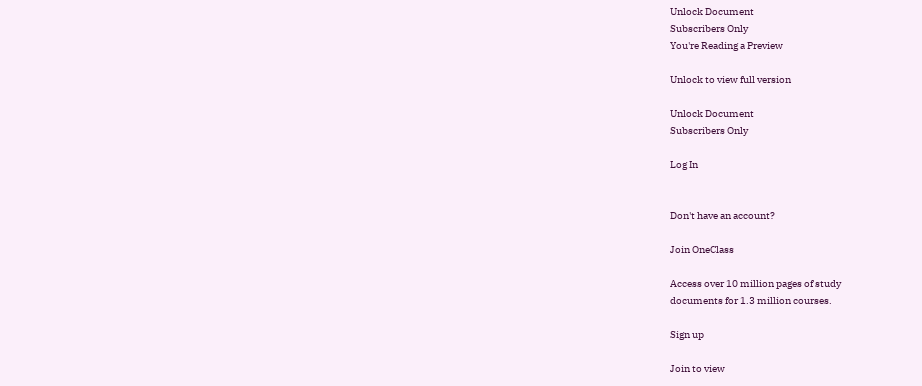Unlock Document
Subscribers Only
You're Reading a Preview

Unlock to view full version

Unlock Document
Subscribers Only

Log In


Don't have an account?

Join OneClass

Access over 10 million pages of study
documents for 1.3 million courses.

Sign up

Join to view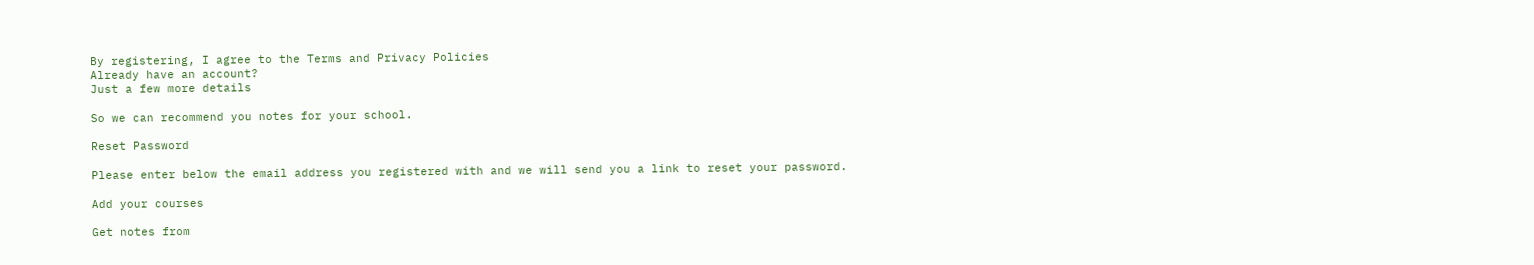By registering, I agree to the Terms and Privacy Policies
Already have an account?
Just a few more details

So we can recommend you notes for your school.

Reset Password

Please enter below the email address you registered with and we will send you a link to reset your password.

Add your courses

Get notes from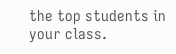the top students in your class.